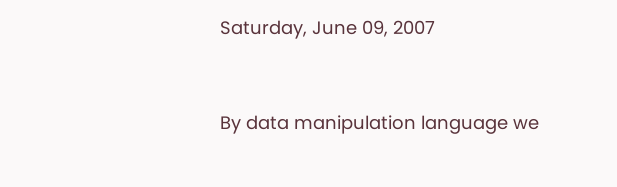Saturday, June 09, 2007


By data manipulation language we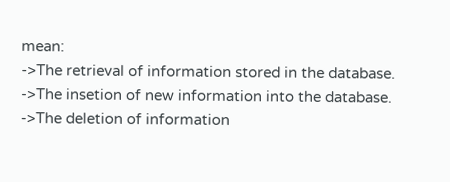mean:
->The retrieval of information stored in the database.
->The insetion of new information into the database.
->The deletion of information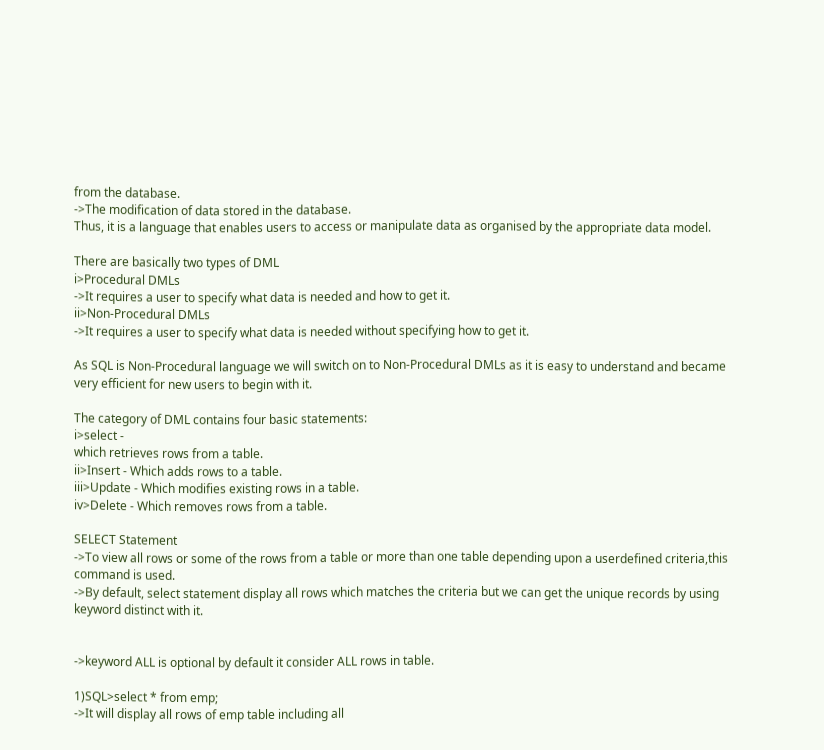from the database.
->The modification of data stored in the database.
Thus, it is a language that enables users to access or manipulate data as organised by the appropriate data model.

There are basically two types of DML
i>Procedural DMLs
->It requires a user to specify what data is needed and how to get it.
ii>Non-Procedural DMLs
->It requires a user to specify what data is needed without specifying how to get it.

As SQL is Non-Procedural language we will switch on to Non-Procedural DMLs as it is easy to understand and became very efficient for new users to begin with it.

The category of DML contains four basic statements:
i>select -
which retrieves rows from a table.
ii>Insert - Which adds rows to a table.
iii>Update - Which modifies existing rows in a table.
iv>Delete - Which removes rows from a table.

SELECT Statement
->To view all rows or some of the rows from a table or more than one table depending upon a userdefined criteria,this command is used.
->By default, select statement display all rows which matches the criteria but we can get the unique records by using keyword distinct with it.


->keyword ALL is optional by default it consider ALL rows in table.

1)SQL>select * from emp;
->It will display all rows of emp table including all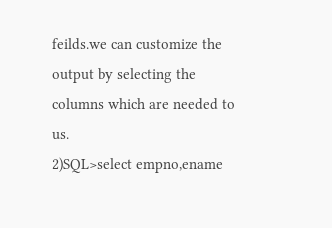feilds.we can customize the output by selecting the columns which are needed to us.
2)SQL>select empno,ename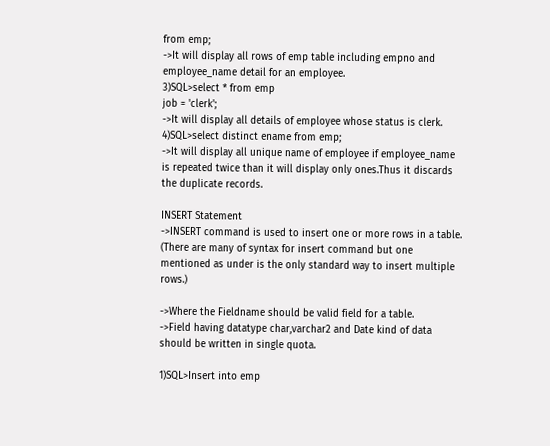from emp;
->It will display all rows of emp table including empno and employee_name detail for an employee.
3)SQL>select * from emp
job = 'clerk';
->It will display all details of employee whose status is clerk.
4)SQL>select distinct ename from emp;
->It will display all unique name of employee if employee_name is repeated twice than it will display only ones.Thus it discards the duplicate records.

INSERT Statement
->INSERT command is used to insert one or more rows in a table.
(There are many of syntax for insert command but one mentioned as under is the only standard way to insert multiple rows.)

->Where the Fieldname should be valid field for a table.
->Field having datatype char,varchar2 and Date kind of data should be written in single quota.

1)SQL>Insert into emp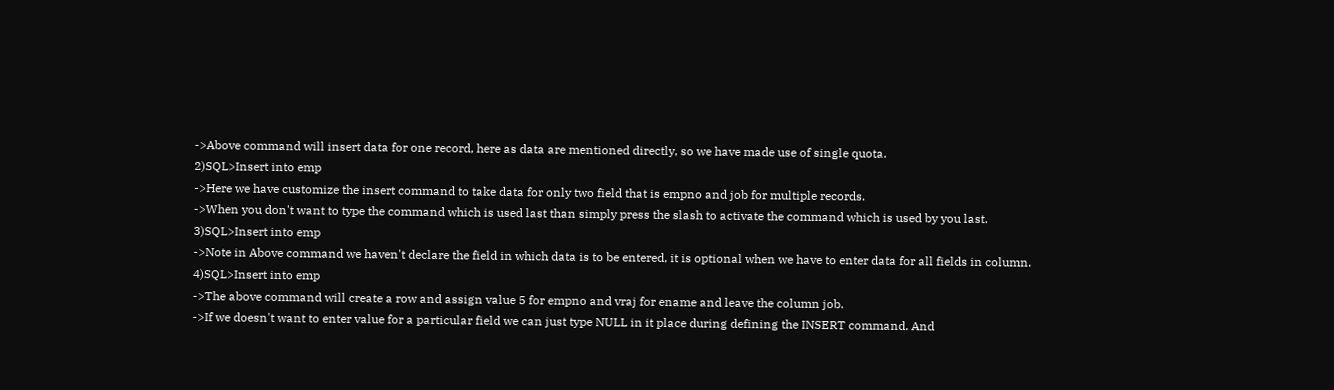->Above command will insert data for one record, here as data are mentioned directly, so we have made use of single quota.
2)SQL>Insert into emp
->Here we have customize the insert command to take data for only two field that is empno and job for multiple records.
->When you don't want to type the command which is used last than simply press the slash to activate the command which is used by you last.
3)SQL>Insert into emp
->Note in Above command we haven't declare the field in which data is to be entered, it is optional when we have to enter data for all fields in column.
4)SQL>Insert into emp
->The above command will create a row and assign value 5 for empno and vraj for ename and leave the column job.
->If we doesn't want to enter value for a particular field we can just type NULL in it place during defining the INSERT command. And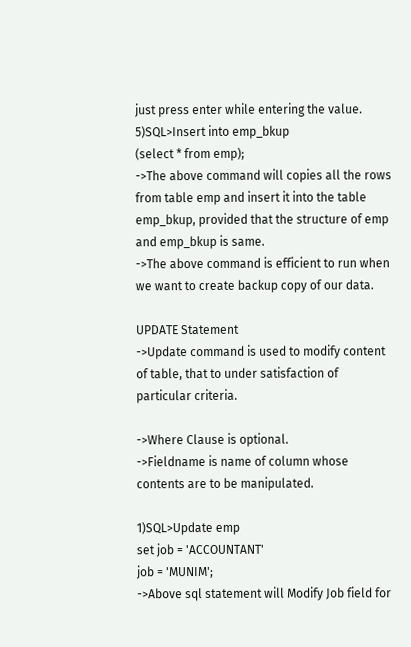just press enter while entering the value.
5)SQL>Insert into emp_bkup
(select * from emp);
->The above command will copies all the rows from table emp and insert it into the table emp_bkup, provided that the structure of emp and emp_bkup is same.
->The above command is efficient to run when we want to create backup copy of our data.

UPDATE Statement
->Update command is used to modify content of table, that to under satisfaction of particular criteria.

->Where Clause is optional.
->Fieldname is name of column whose contents are to be manipulated.

1)SQL>Update emp
set job = 'ACCOUNTANT'
job = 'MUNIM';
->Above sql statement will Modify Job field for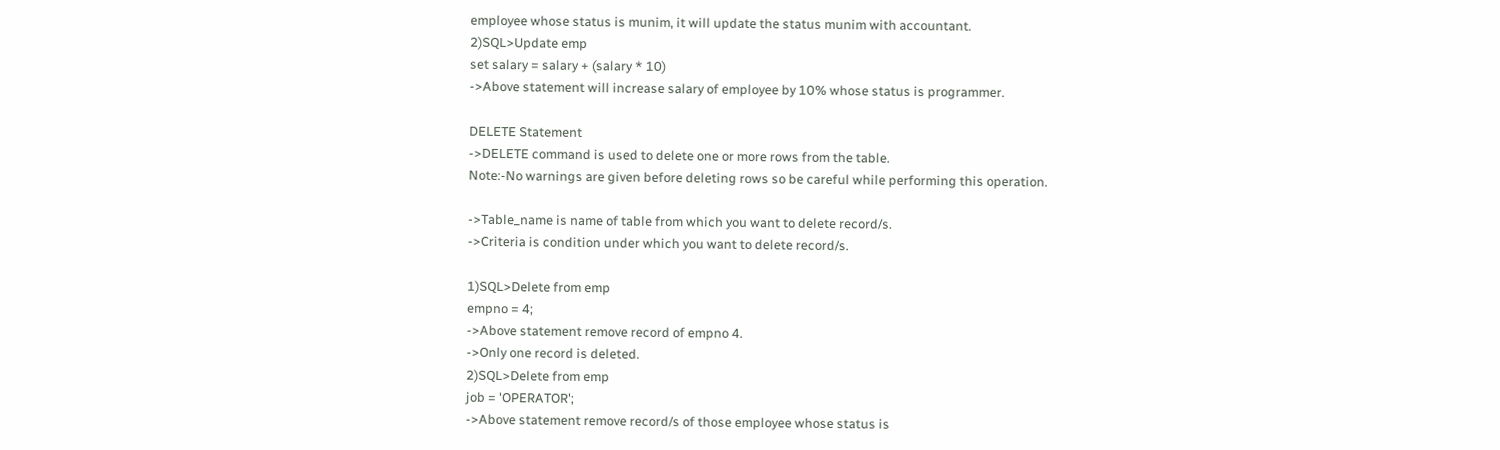employee whose status is munim, it will update the status munim with accountant.
2)SQL>Update emp
set salary = salary + (salary * 10)
->Above statement will increase salary of employee by 10% whose status is programmer.

DELETE Statement
->DELETE command is used to delete one or more rows from the table.
Note:-No warnings are given before deleting rows so be careful while performing this operation.

->Table_name is name of table from which you want to delete record/s.
->Criteria is condition under which you want to delete record/s.

1)SQL>Delete from emp
empno = 4;
->Above statement remove record of empno 4.
->Only one record is deleted.
2)SQL>Delete from emp
job = 'OPERATOR';
->Above statement remove record/s of those employee whose status is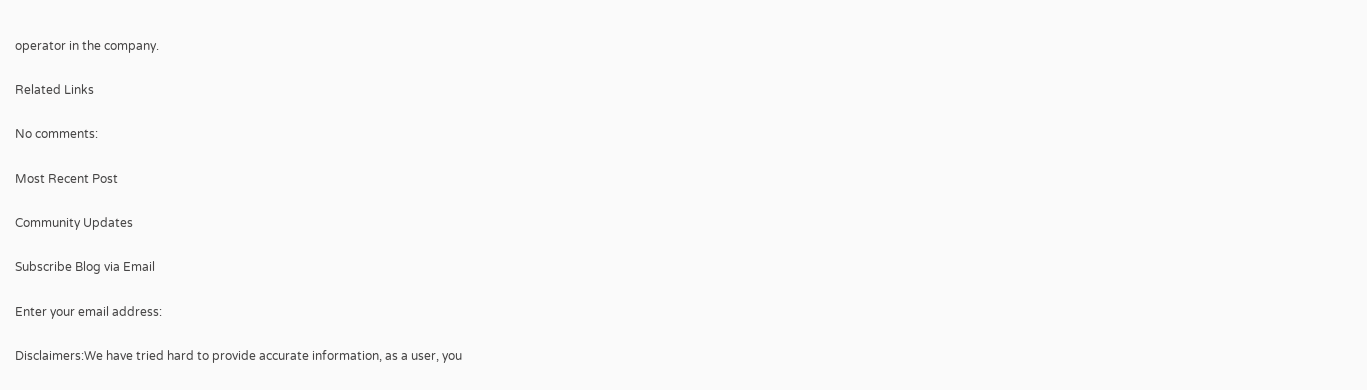operator in the company.

Related Links

No comments:

Most Recent Post

Community Updates

Subscribe Blog via Email

Enter your email address:

Disclaimers:We have tried hard to provide accurate information, as a user, you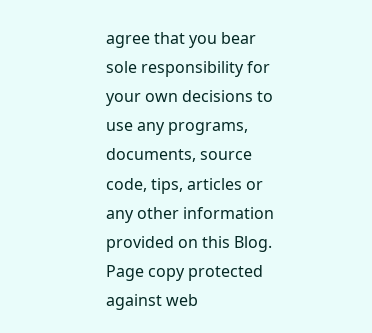agree that you bear sole responsibility for your own decisions to use any programs, documents, source code, tips, articles or any other information provided on this Blog.
Page copy protected against web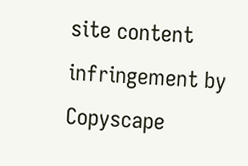site content infringement by Copyscape